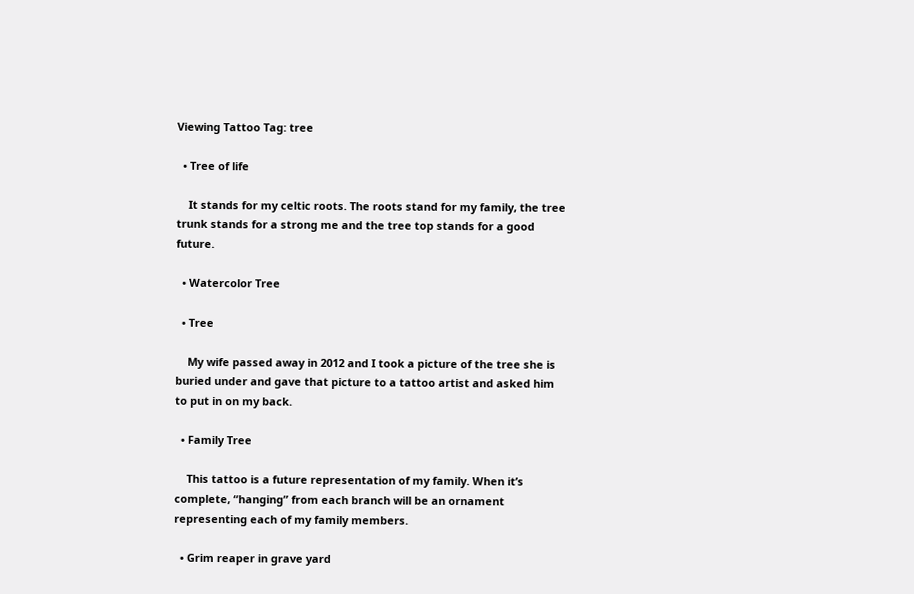Viewing Tattoo Tag: tree

  • Tree of life

    It stands for my celtic roots. The roots stand for my family, the tree trunk stands for a strong me and the tree top stands for a good future.

  • Watercolor Tree

  • Tree

    My wife passed away in 2012 and I took a picture of the tree she is buried under and gave that picture to a tattoo artist and asked him to put in on my back.

  • Family Tree

    This tattoo is a future representation of my family. When it’s complete, “hanging” from each branch will be an ornament representing each of my family members.

  • Grim reaper in grave yard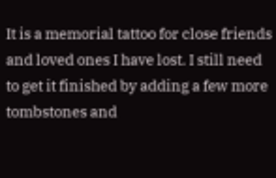It is a memorial tattoo for close friends and loved ones I have lost. I still need to get it finished by adding a few more tombstones and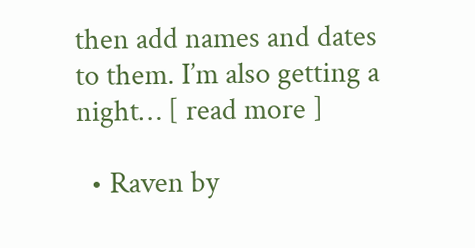then add names and dates to them. I’m also getting a night… [ read more ]

  • Raven by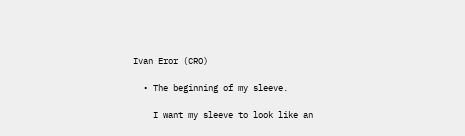Ivan Eror (CRO)

  • The beginning of my sleeve.

    I want my sleeve to look like an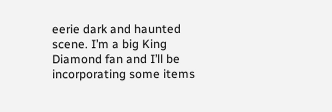eerie dark and haunted scene. I’m a big King Diamond fan and I’ll be incorporating some items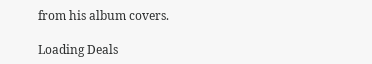from his album covers.

Loading Deals